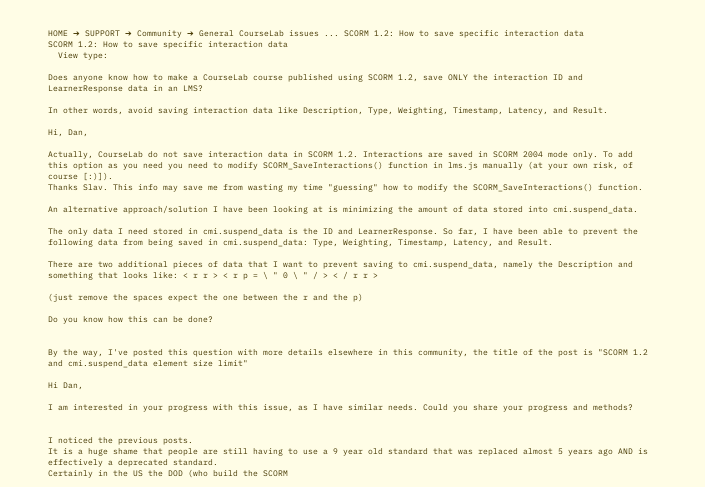HOME ➔ SUPPORT ➔ Community ➔ General CourseLab issues ... SCORM 1.2: How to save specific interaction data
SCORM 1.2: How to save specific interaction data
  View type:

Does anyone know how to make a CourseLab course published using SCORM 1.2, save ONLY the interaction ID and LearnerResponse data in an LMS?

In other words, avoid saving interaction data like Description, Type, Weighting, Timestamp, Latency, and Result.

Hi, Dan,

Actually, CourseLab do not save interaction data in SCORM 1.2. Interactions are saved in SCORM 2004 mode only. To add this option as you need you need to modify SCORM_SaveInteractions() function in lms.js manually (at your own risk, of course [:)]).
Thanks Slav. This info may save me from wasting my time "guessing" how to modify the SCORM_SaveInteractions() function.

An alternative approach/solution I have been looking at is minimizing the amount of data stored into cmi.suspend_data.

The only data I need stored in cmi.suspend_data is the ID and LearnerResponse. So far, I have been able to prevent the following data from being saved in cmi.suspend_data: Type, Weighting, Timestamp, Latency, and Result.

There are two additional pieces of data that I want to prevent saving to cmi.suspend_data, namely the Description and something that looks like: < r r > < r p = \ " 0 \ " / > < / r r >

(just remove the spaces expect the one between the r and the p)

Do you know how this can be done?


By the way, I've posted this question with more details elsewhere in this community, the title of the post is "SCORM 1.2 and cmi.suspend_data element size limit"

Hi Dan,

I am interested in your progress with this issue, as I have similar needs. Could you share your progress and methods?


I noticed the previous posts.
It is a huge shame that people are still having to use a 9 year old standard that was replaced almost 5 years ago AND is effectively a deprecated standard.
Certainly in the US the DOD (who build the SCORM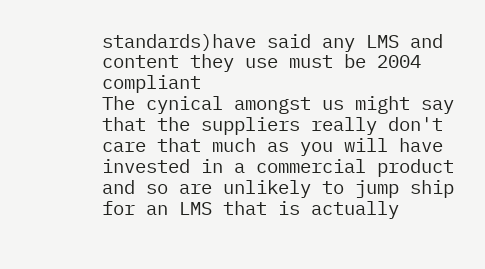standards)have said any LMS and content they use must be 2004 compliant
The cynical amongst us might say that the suppliers really don't care that much as you will have invested in a commercial product and so are unlikely to jump ship for an LMS that is actually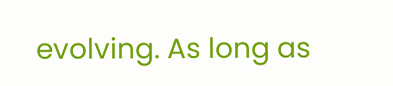evolving. As long as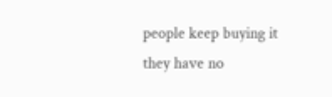people keep buying it they have no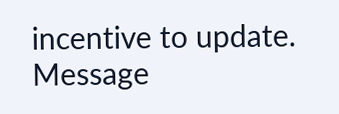incentive to update.
Message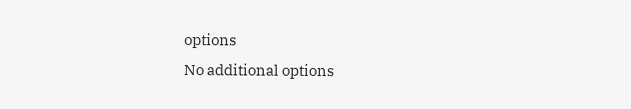options
No additional options